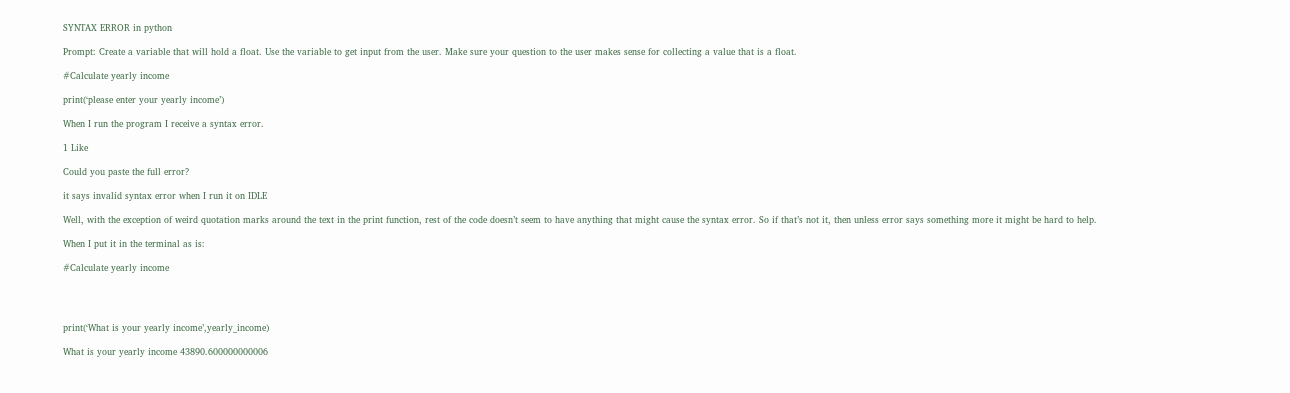SYNTAX ERROR in python

Prompt: Create a variable that will hold a float. Use the variable to get input from the user. Make sure your question to the user makes sense for collecting a value that is a float.

#Calculate yearly income

print(‘please enter your yearly income’)

When I run the program I receive a syntax error.

1 Like

Could you paste the full error?

it says invalid syntax error when I run it on IDLE

Well, with the exception of weird quotation marks around the text in the print function, rest of the code doesn’t seem to have anything that might cause the syntax error. So if that’s not it, then unless error says something more it might be hard to help.

When I put it in the terminal as is:

#Calculate yearly income




print(‘What is your yearly income’,yearly_income)

What is your yearly income 43890.600000000006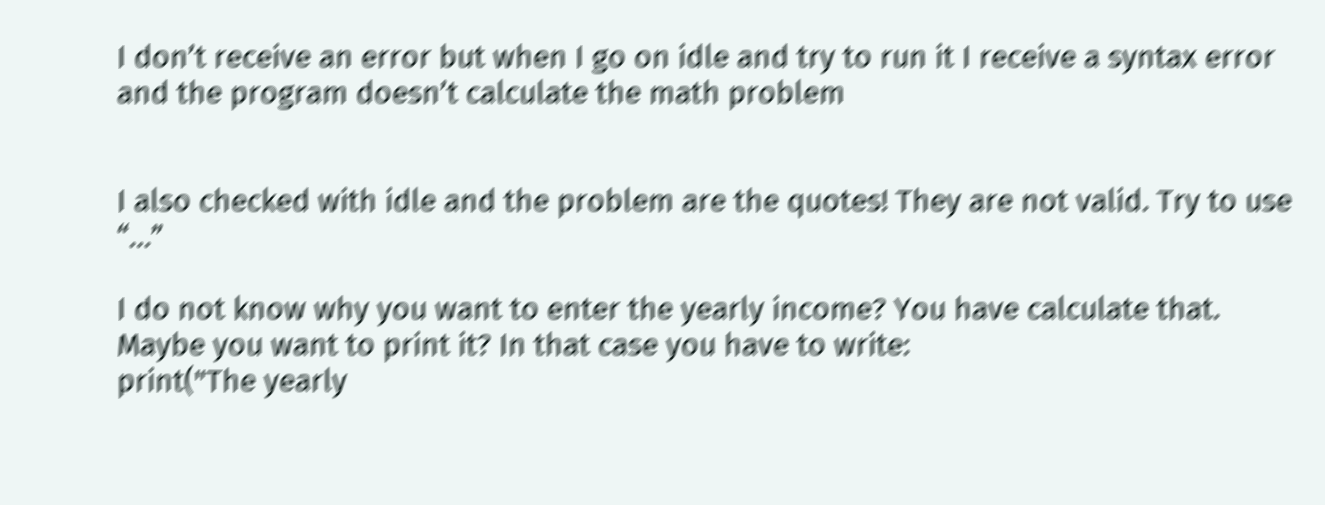I don’t receive an error but when I go on idle and try to run it I receive a syntax error and the program doesn’t calculate the math problem


I also checked with idle and the problem are the quotes! They are not valid. Try to use “…”

I do not know why you want to enter the yearly income? You have calculate that.
Maybe you want to print it? In that case you have to write:
print("The yearly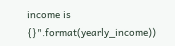income is {}".format(yearly_income))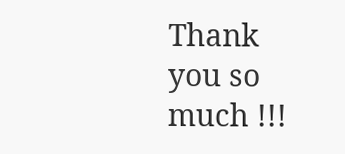Thank you so much !!!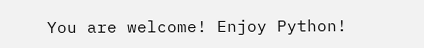You are welcome! Enjoy Python!